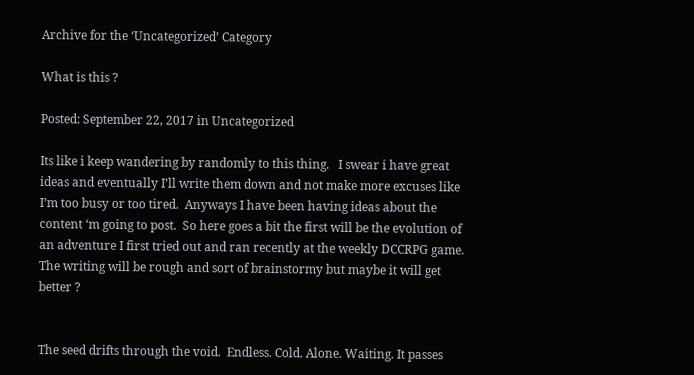Archive for the ‘Uncategorized’ Category

What is this ?

Posted: September 22, 2017 in Uncategorized

Its like i keep wandering by randomly to this thing.   I swear i have great ideas and eventually I’ll write them down and not make more excuses like I’m too busy or too tired.  Anyways I have been having ideas about the content ‘m going to post.  So here goes a bit the first will be the evolution of an adventure I first tried out and ran recently at the weekly DCCRPG game.   The writing will be rough and sort of brainstormy but maybe it will get better ?


The seed drifts through the void.  Endless. Cold. Alone. Waiting. It passes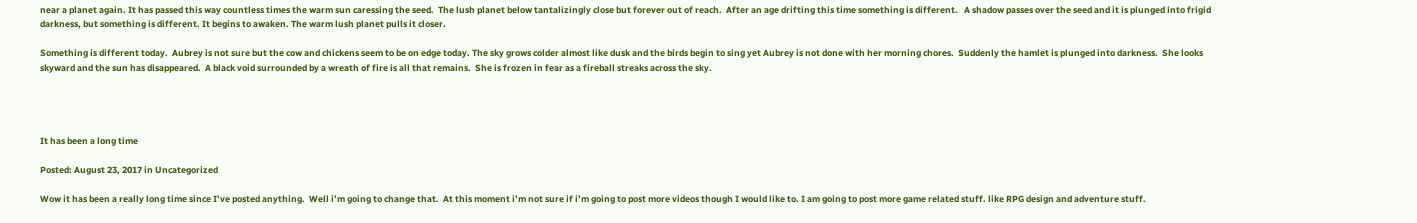near a planet again. It has passed this way countless times the warm sun caressing the seed.  The lush planet below tantalizingly close but forever out of reach.  After an age drifting this time something is different.   A shadow passes over the seed and it is plunged into frigid darkness, but something is different. It begins to awaken. The warm lush planet pulls it closer.

Something is different today.  Aubrey is not sure but the cow and chickens seem to be on edge today. The sky grows colder almost like dusk and the birds begin to sing yet Aubrey is not done with her morning chores.  Suddenly the hamlet is plunged into darkness.  She looks skyward and the sun has disappeared.  A black void surrounded by a wreath of fire is all that remains.  She is frozen in fear as a fireball streaks across the sky.




It has been a long time

Posted: August 23, 2017 in Uncategorized

Wow it has been a really long time since I’ve posted anything.  Well i’m going to change that.  At this moment i’m not sure if i’m going to post more videos though I would like to. I am going to post more game related stuff. like RPG design and adventure stuff.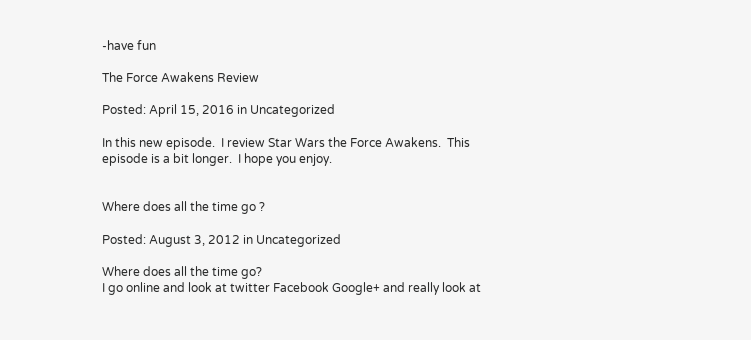-have fun

The Force Awakens Review

Posted: April 15, 2016 in Uncategorized

In this new episode.  I review Star Wars the Force Awakens.  This episode is a bit longer.  I hope you enjoy.


Where does all the time go ?

Posted: August 3, 2012 in Uncategorized

Where does all the time go?
I go online and look at twitter Facebook Google+ and really look at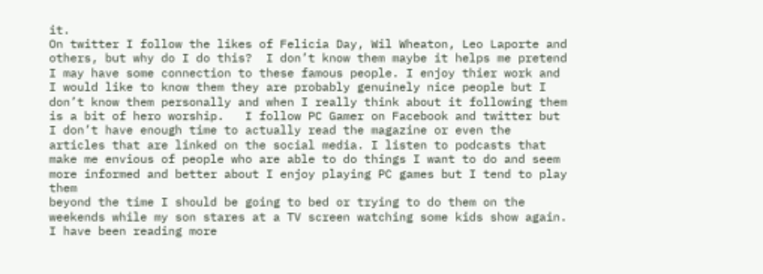it.
On twitter I follow the likes of Felicia Day, Wil Wheaton, Leo Laporte and others, but why do I do this?  I don’t know them maybe it helps me pretend I may have some connection to these famous people. I enjoy thier work and I would like to know them they are probably genuinely nice people but I don’t know them personally and when I really think about it following them is a bit of hero worship.   I follow PC Gamer on Facebook and twitter but I don’t have enough time to actually read the magazine or even the articles that are linked on the social media. I listen to podcasts that make me envious of people who are able to do things I want to do and seem more informed and better about I enjoy playing PC games but I tend to play them
beyond the time I should be going to bed or trying to do them on the weekends while my son stares at a TV screen watching some kids show again.  I have been reading more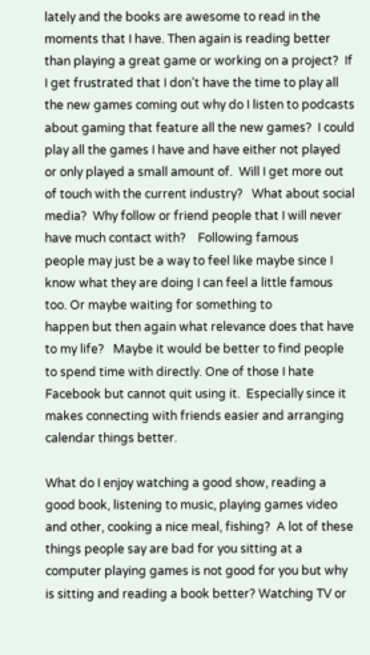lately and the books are awesome to read in the moments that I have. Then again is reading better than playing a great game or working on a project?  If I get frustrated that I don’t have the time to play all the new games coming out why do I listen to podcasts about gaming that feature all the new games?  I could play all the games I have and have either not played or only played a small amount of.  Will I get more out of touch with the current industry?   What about social media?  Why follow or friend people that I will never have much contact with?    Following famous
people may just be a way to feel like maybe since I know what they are doing I can feel a little famous too. Or maybe waiting for something to
happen but then again what relevance does that have to my life?   Maybe it would be better to find people to spend time with directly. One of those I hate Facebook but cannot quit using it.  Especially since it makes connecting with friends easier and arranging calendar things better.

What do I enjoy watching a good show, reading a good book, listening to music, playing games video and other, cooking a nice meal, fishing?  A lot of these things people say are bad for you sitting at a computer playing games is not good for you but why is sitting and reading a book better? Watching TV or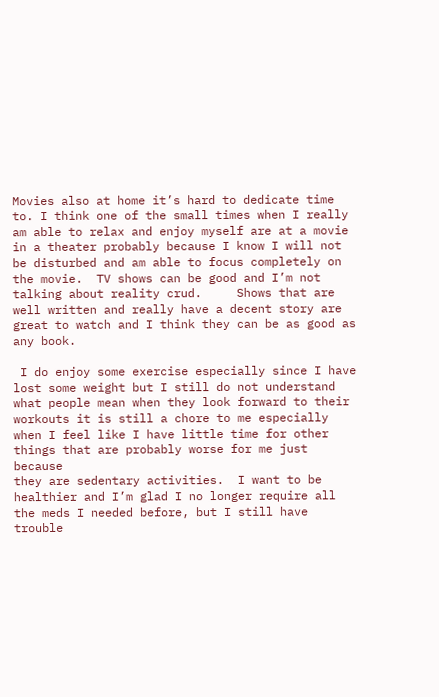Movies also at home it’s hard to dedicate time to. I think one of the small times when I really am able to relax and enjoy myself are at a movie in a theater probably because I know I will not be disturbed and am able to focus completely on the movie.  TV shows can be good and I’m not talking about reality crud.     Shows that are well written and really have a decent story are great to watch and I think they can be as good as any book.

 I do enjoy some exercise especially since I have lost some weight but I still do not understand what people mean when they look forward to their workouts it is still a chore to me especially when I feel like I have little time for other things that are probably worse for me just because
they are sedentary activities.  I want to be healthier and I’m glad I no longer require all the meds I needed before, but I still have trouble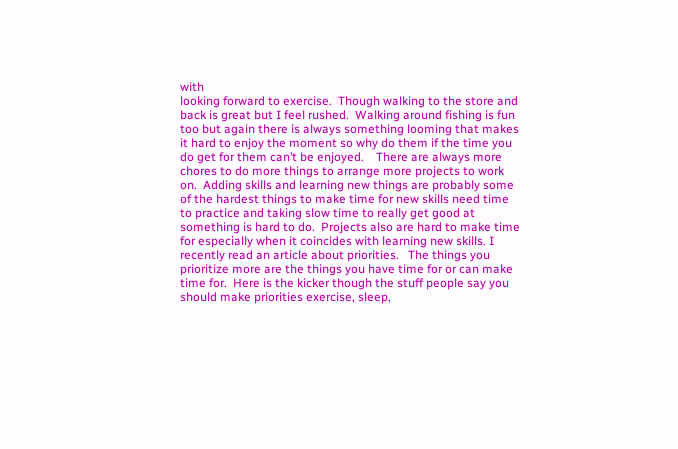with
looking forward to exercise.  Though walking to the store and back is great but I feel rushed.  Walking around fishing is fun too but again there is always something looming that makes it hard to enjoy the moment so why do them if the time you do get for them can’t be enjoyed.    There are always more chores to do more things to arrange more projects to work on.  Adding skills and learning new things are probably some of the hardest things to make time for new skills need time to practice and taking slow time to really get good at something is hard to do.  Projects also are hard to make time for especially when it coincides with learning new skills. I recently read an article about priorities.   The things you prioritize more are the things you have time for or can make time for.  Here is the kicker though the stuff people say you should make priorities exercise, sleep,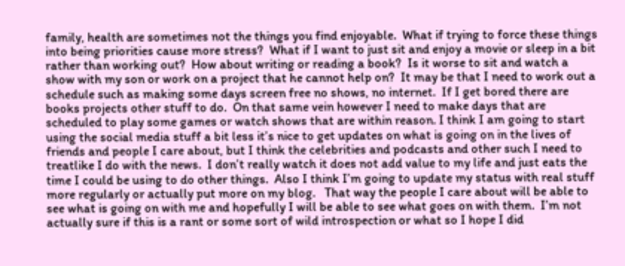family, health are sometimes not the things you find enjoyable.  What if trying to force these things into being priorities cause more stress?  What if I want to just sit and enjoy a movie or sleep in a bit rather than working out?  How about writing or reading a book?  Is it worse to sit and watch a show with my son or work on a project that he cannot help on?  It may be that I need to work out a schedule such as making some days screen free no shows, no internet.  If I get bored there are books projects other stuff to do.  On that same vein however I need to make days that are scheduled to play some games or watch shows that are within reason. I think I am going to start using the social media stuff a bit less it’s nice to get updates on what is going on in the lives of friends and people I care about, but I think the celebrities and podcasts and other such I need to treatlike I do with the news.  I don’t really watch it does not add value to my life and just eats the time I could be using to do other things.  Also I think I’m going to update my status with real stuff more regularly or actually put more on my blog.   That way the people I care about will be able to see what is going on with me and hopefully I will be able to see what goes on with them.  I’m not actually sure if this is a rant or some sort of wild introspection or what so I hope I did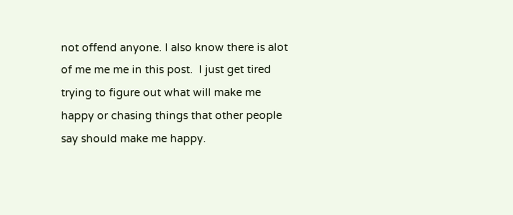not offend anyone. I also know there is alot of me me me in this post.  I just get tired trying to figure out what will make me happy or chasing things that other people say should make me happy.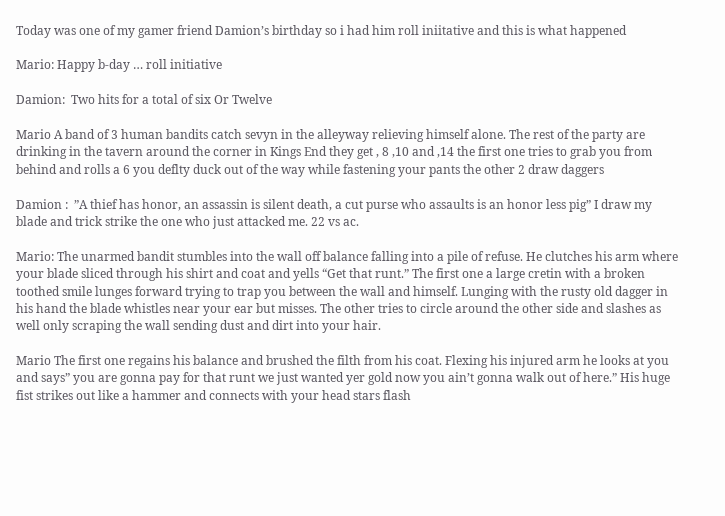Today was one of my gamer friend Damion’s birthday so i had him roll iniitative and this is what happened

Mario: Happy b-day … roll initiative

Damion:  Two hits for a total of six Or Twelve

Mario A band of 3 human bandits catch sevyn in the alleyway relieving himself alone. The rest of the party are drinking in the tavern around the corner in Kings End they get , 8 ,10 and ,14 the first one tries to grab you from behind and rolls a 6 you deflty duck out of the way while fastening your pants the other 2 draw daggers

Damion :  ”A thief has honor, an assassin is silent death, a cut purse who assaults is an honor less pig” I draw my blade and trick strike the one who just attacked me. 22 vs ac.

Mario: The unarmed bandit stumbles into the wall off balance falling into a pile of refuse. He clutches his arm where your blade sliced through his shirt and coat and yells “Get that runt.” The first one a large cretin with a broken toothed smile lunges forward trying to trap you between the wall and himself. Lunging with the rusty old dagger in his hand the blade whistles near your ear but misses. The other tries to circle around the other side and slashes as well only scraping the wall sending dust and dirt into your hair.

Mario The first one regains his balance and brushed the filth from his coat. Flexing his injured arm he looks at you and says” you are gonna pay for that runt we just wanted yer gold now you ain’t gonna walk out of here.” His huge fist strikes out like a hammer and connects with your head stars flash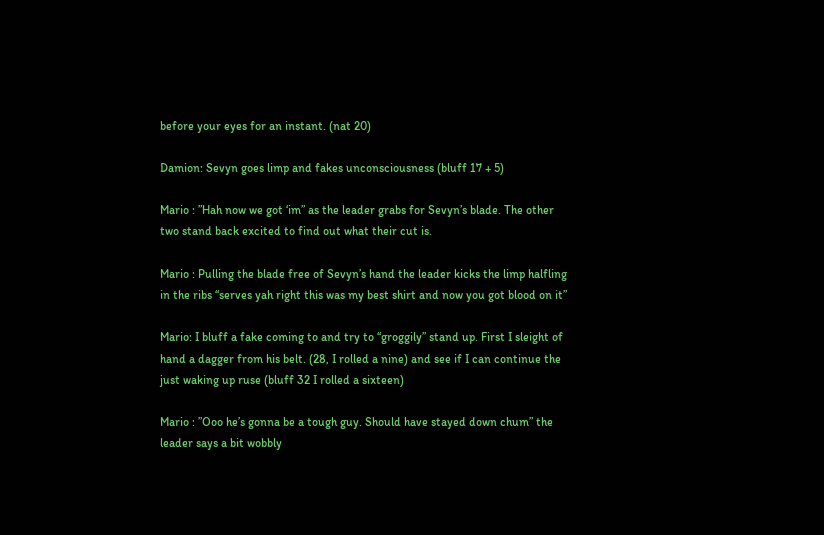before your eyes for an instant. (nat 20)

Damion: Sevyn goes limp and fakes unconsciousness (bluff 17 + 5)

Mario : ”Hah now we got ‘im” as the leader grabs for Sevyn’s blade. The other two stand back excited to find out what their cut is.

Mario : Pulling the blade free of Sevyn’s hand the leader kicks the limp halfling in the ribs “serves yah right this was my best shirt and now you got blood on it”

Mario: I bluff a fake coming to and try to “groggily” stand up. First I sleight of hand a dagger from his belt. (28, I rolled a nine) and see if I can continue the just waking up ruse (bluff 32 I rolled a sixteen)

Mario : ”Ooo he’s gonna be a tough guy. Should have stayed down chum” the leader says a bit wobbly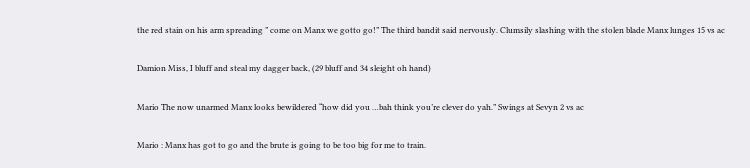the red stain on his arm spreading ” come on Manx we gotto go!” The third bandit said nervously. Clumsily slashing with the stolen blade Manx lunges 15 vs ac

Damion Miss, I bluff and steal my dagger back, (29 bluff and 34 sleight oh hand)

Mario The now unarmed Manx looks bewildered “how did you …bah think you’re clever do yah.” Swings at Sevyn 2 vs ac

Mario : Manx has got to go and the brute is going to be too big for me to train.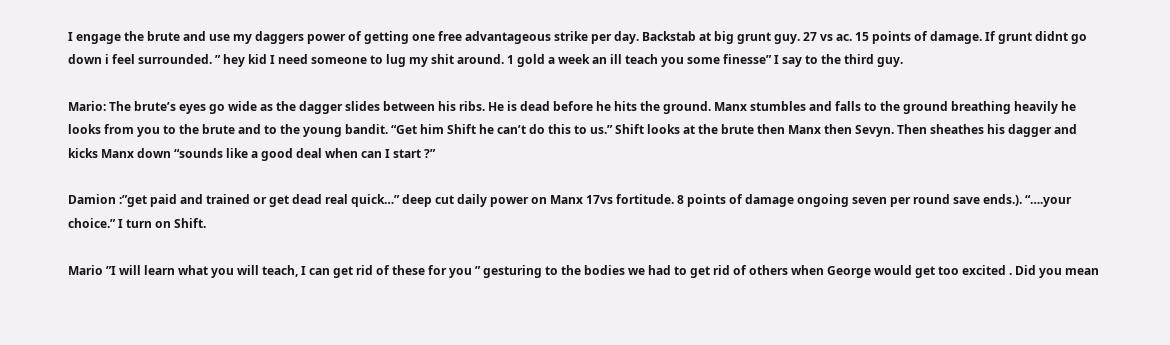I engage the brute and use my daggers power of getting one free advantageous strike per day. Backstab at big grunt guy. 27 vs ac. 15 points of damage. If grunt didnt go down i feel surrounded. ” hey kid I need someone to lug my shit around. 1 gold a week an ill teach you some finesse” I say to the third guy.

Mario: The brute’s eyes go wide as the dagger slides between his ribs. He is dead before he hits the ground. Manx stumbles and falls to the ground breathing heavily he looks from you to the brute and to the young bandit. “Get him Shift he can’t do this to us.” Shift looks at the brute then Manx then Sevyn. Then sheathes his dagger and kicks Manx down “sounds like a good deal when can I start ?”

Damion :”get paid and trained or get dead real quick…” deep cut daily power on Manx 17vs fortitude. 8 points of damage ongoing seven per round save ends.). “….your choice.” I turn on Shift.

Mario ”I will learn what you will teach, I can get rid of these for you ” gesturing to the bodies we had to get rid of others when George would get too excited . Did you mean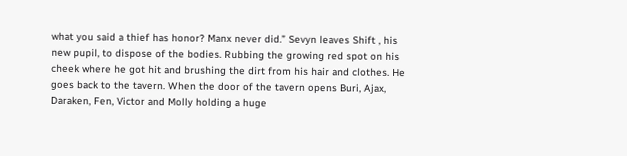what you said a thief has honor? Manx never did.” Sevyn leaves Shift , his new pupil, to dispose of the bodies. Rubbing the growing red spot on his cheek where he got hit and brushing the dirt from his hair and clothes. He goes back to the tavern. When the door of the tavern opens Buri, Ajax, Daraken, Fen, Victor and Molly holding a huge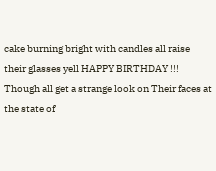cake burning bright with candles all raise their glasses yell HAPPY BIRTHDAY !!! Though all get a strange look on Their faces at the state of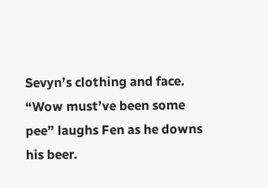Sevyn’s clothing and face. “Wow must’ve been some pee” laughs Fen as he downs his beer.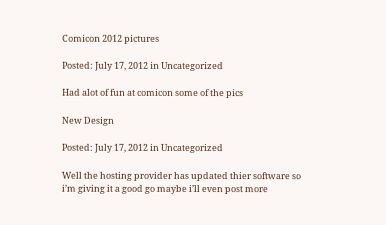Comicon 2012 pictures

Posted: July 17, 2012 in Uncategorized

Had alot of fun at comicon some of the pics

New Design

Posted: July 17, 2012 in Uncategorized

Well the hosting provider has updated thier software so i’m giving it a good go maybe i’ll even post more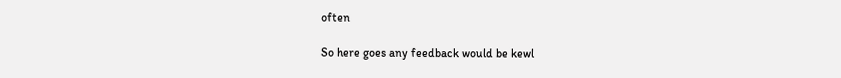often

So here goes any feedback would be kewl